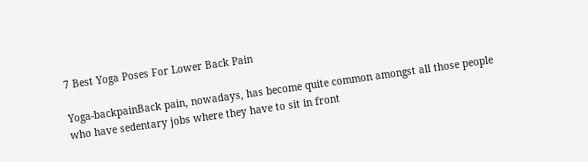7 Best Yoga Poses For Lower Back Pain

Yoga-backpainBack pain, nowadays, has become quite common amongst all those people who have sedentary jobs where they have to sit in front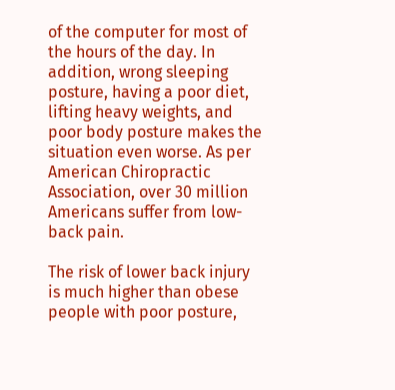of the computer for most of the hours of the day. In addition, wrong sleeping posture, having a poor diet, lifting heavy weights, and poor body posture makes the situation even worse. As per American Chiropractic Association, over 30 million Americans suffer from low-back pain.

The risk of lower back injury is much higher than obese people with poor posture,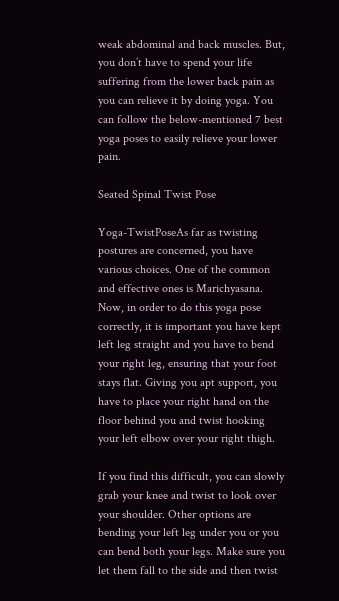weak abdominal and back muscles. But, you don’t have to spend your life suffering from the lower back pain as you can relieve it by doing yoga. You can follow the below-mentioned 7 best yoga poses to easily relieve your lower pain.

Seated Spinal Twist Pose

Yoga-TwistPoseAs far as twisting postures are concerned, you have various choices. One of the common and effective ones is Marichyasana. Now, in order to do this yoga pose correctly, it is important you have kept left leg straight and you have to bend your right leg, ensuring that your foot stays flat. Giving you apt support, you have to place your right hand on the floor behind you and twist hooking your left elbow over your right thigh.

If you find this difficult, you can slowly grab your knee and twist to look over your shoulder. Other options are bending your left leg under you or you can bend both your legs. Make sure you let them fall to the side and then twist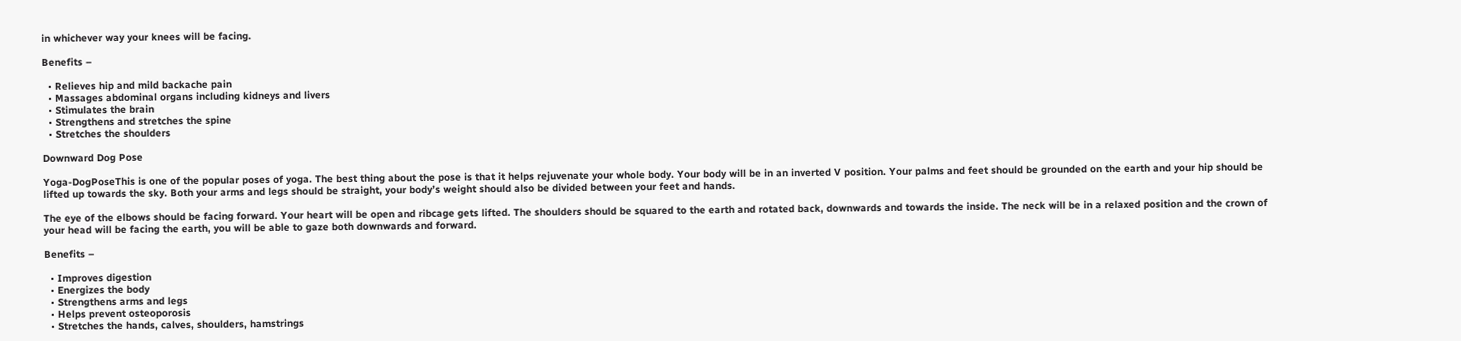in whichever way your knees will be facing.

Benefits –

  • Relieves hip and mild backache pain
  • Massages abdominal organs including kidneys and livers
  • Stimulates the brain
  • Strengthens and stretches the spine
  • Stretches the shoulders

Downward Dog Pose

Yoga-DogPoseThis is one of the popular poses of yoga. The best thing about the pose is that it helps rejuvenate your whole body. Your body will be in an inverted V position. Your palms and feet should be grounded on the earth and your hip should be lifted up towards the sky. Both your arms and legs should be straight, your body’s weight should also be divided between your feet and hands.

The eye of the elbows should be facing forward. Your heart will be open and ribcage gets lifted. The shoulders should be squared to the earth and rotated back, downwards and towards the inside. The neck will be in a relaxed position and the crown of your head will be facing the earth, you will be able to gaze both downwards and forward.

Benefits –

  • Improves digestion
  • Energizes the body
  • Strengthens arms and legs
  • Helps prevent osteoporosis
  • Stretches the hands, calves, shoulders, hamstrings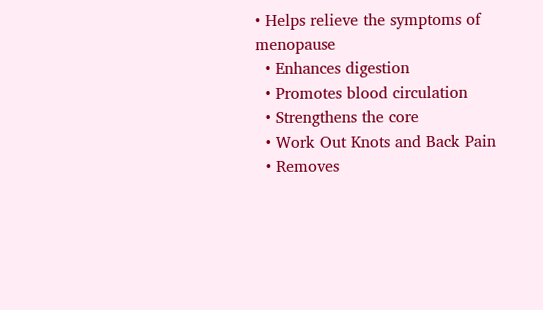• Helps relieve the symptoms of menopause
  • Enhances digestion
  • Promotes blood circulation
  • Strengthens the core
  • Work Out Knots and Back Pain
  • Removes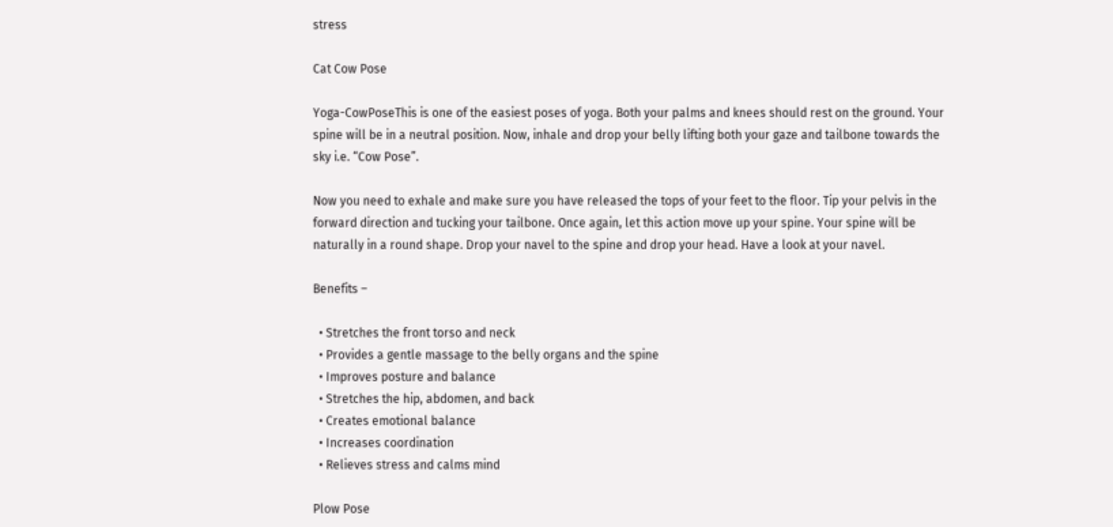stress

Cat Cow Pose

Yoga-CowPoseThis is one of the easiest poses of yoga. Both your palms and knees should rest on the ground. Your spine will be in a neutral position. Now, inhale and drop your belly lifting both your gaze and tailbone towards the sky i.e. “Cow Pose”.

Now you need to exhale and make sure you have released the tops of your feet to the floor. Tip your pelvis in the forward direction and tucking your tailbone. Once again, let this action move up your spine. Your spine will be naturally in a round shape. Drop your navel to the spine and drop your head. Have a look at your navel.

Benefits –

  • Stretches the front torso and neck
  • Provides a gentle massage to the belly organs and the spine
  • Improves posture and balance
  • Stretches the hip, abdomen, and back
  • Creates emotional balance
  • Increases coordination
  • Relieves stress and calms mind

Plow Pose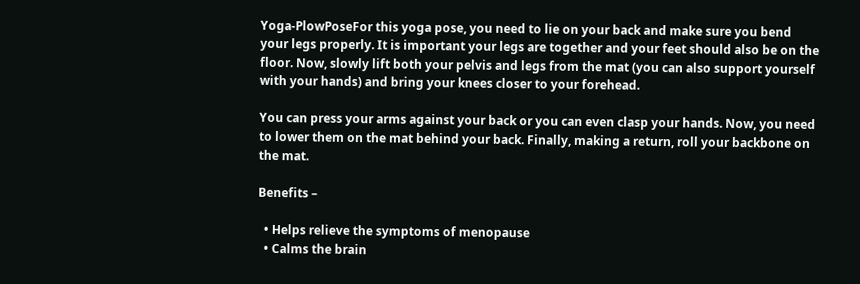Yoga-PlowPoseFor this yoga pose, you need to lie on your back and make sure you bend your legs properly. It is important your legs are together and your feet should also be on the floor. Now, slowly lift both your pelvis and legs from the mat (you can also support yourself with your hands) and bring your knees closer to your forehead.

You can press your arms against your back or you can even clasp your hands. Now, you need to lower them on the mat behind your back. Finally, making a return, roll your backbone on the mat.

Benefits –

  • Helps relieve the symptoms of menopause
  • Calms the brain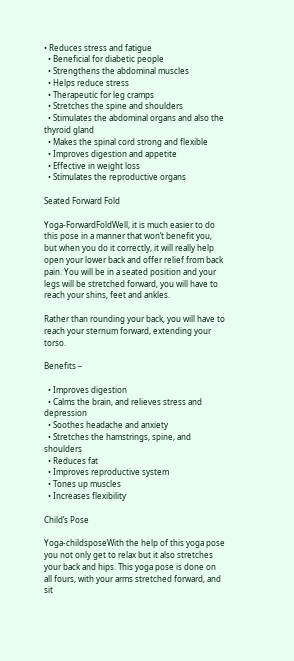• Reduces stress and fatigue
  • Beneficial for diabetic people
  • Strengthens the abdominal muscles
  • Helps reduce stress
  • Therapeutic for leg cramps
  • Stretches the spine and shoulders
  • Stimulates the abdominal organs and also the thyroid gland
  • Makes the spinal cord strong and flexible
  • Improves digestion and appetite
  • Effective in weight loss
  • Stimulates the reproductive organs

Seated Forward Fold

Yoga-ForwardFoldWell, it is much easier to do this pose in a manner that won’t benefit you, but when you do it correctly, it will really help open your lower back and offer relief from back pain. You will be in a seated position and your legs will be stretched forward, you will have to reach your shins, feet and ankles.

Rather than rounding your back, you will have to reach your sternum forward, extending your torso.

Benefits –

  • Improves digestion
  • Calms the brain, and relieves stress and depression
  • Soothes headache and anxiety
  • Stretches the hamstrings, spine, and shoulders
  • Reduces fat
  • Improves reproductive system
  • Tones up muscles
  • Increases flexibility

Child’s Pose

Yoga-childsposeWith the help of this yoga pose you not only get to relax but it also stretches your back and hips. This yoga pose is done on all fours, with your arms stretched forward, and sit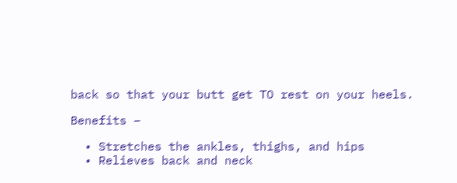back so that your butt get TO rest on your heels.

Benefits –

  • Stretches the ankles, thighs, and hips
  • Relieves back and neck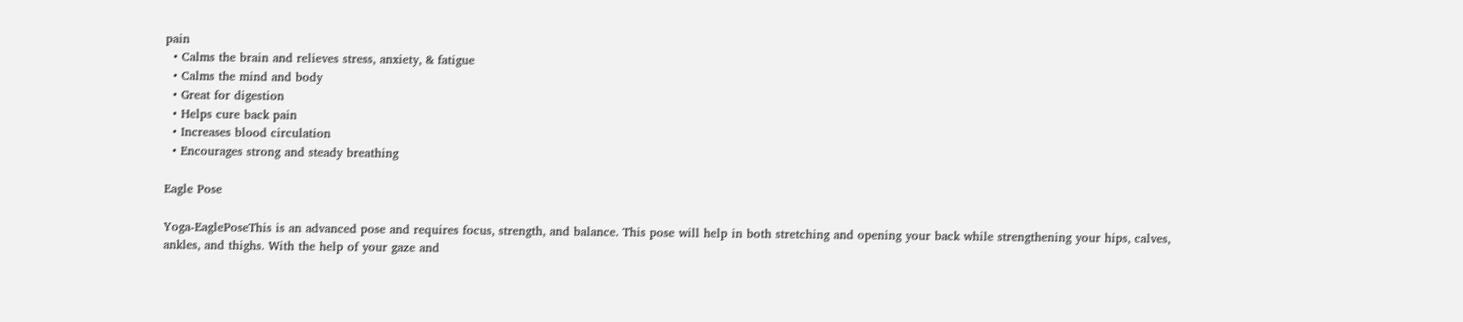pain
  • Calms the brain and relieves stress, anxiety, & fatigue
  • Calms the mind and body
  • Great for digestion
  • Helps cure back pain
  • Increases blood circulation
  • Encourages strong and steady breathing

Eagle Pose

Yoga-EaglePoseThis is an advanced pose and requires focus, strength, and balance. This pose will help in both stretching and opening your back while strengthening your hips, calves, ankles, and thighs. With the help of your gaze and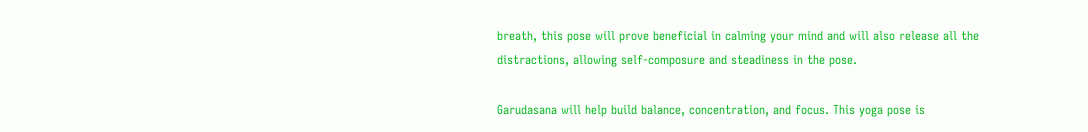breath, this pose will prove beneficial in calming your mind and will also release all the distractions, allowing self-composure and steadiness in the pose.

Garudasana will help build balance, concentration, and focus. This yoga pose is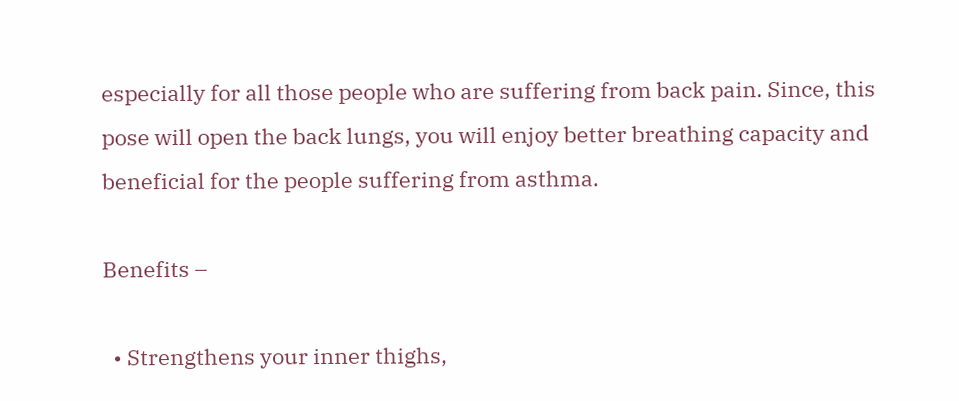especially for all those people who are suffering from back pain. Since, this pose will open the back lungs, you will enjoy better breathing capacity and beneficial for the people suffering from asthma.

Benefits –

  • Strengthens your inner thighs,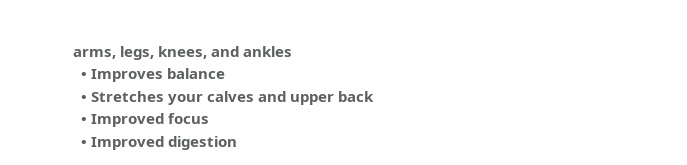arms, legs, knees, and ankles
  • Improves balance
  • Stretches your calves and upper back
  • Improved focus
  • Improved digestion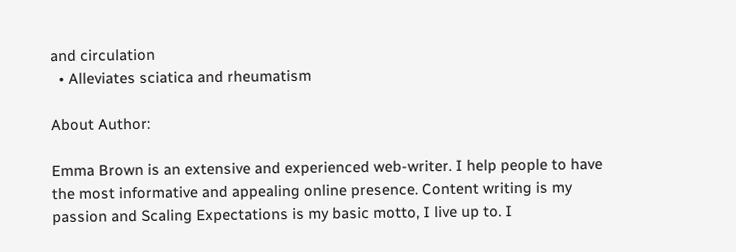and circulation
  • Alleviates sciatica and rheumatism

About Author:

Emma Brown is an extensive and experienced web-writer. I help people to have the most informative and appealing online presence. Content writing is my passion and Scaling Expectations is my basic motto, I live up to. I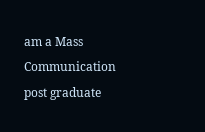am a Mass Communication post graduate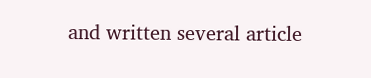and written several article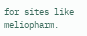for sites like meliopharm.